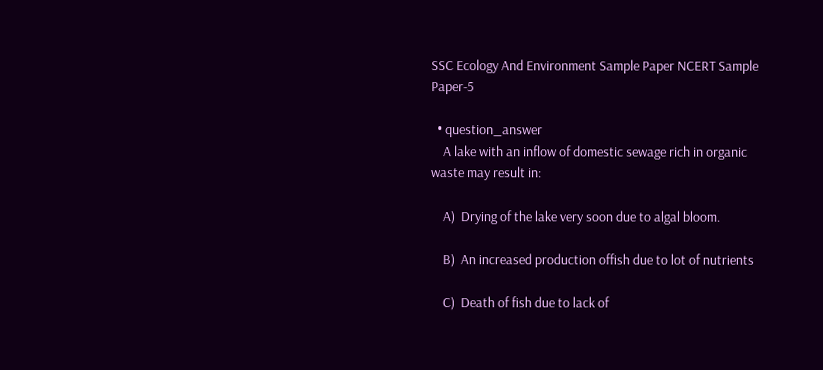SSC Ecology And Environment Sample Paper NCERT Sample Paper-5

  • question_answer
    A lake with an inflow of domestic sewage rich in organic waste may result in:

    A)  Drying of the lake very soon due to algal bloom.

    B)  An increased production offish due to lot of nutrients

    C)  Death of fish due to lack of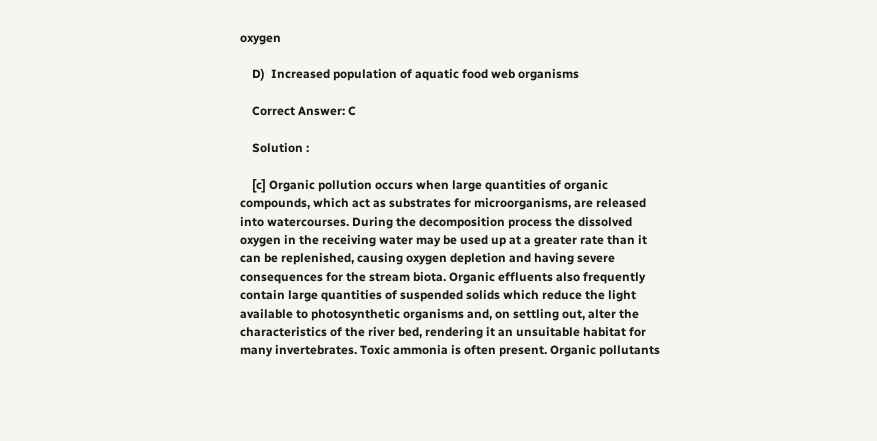oxygen

    D)  Increased population of aquatic food web organisms

    Correct Answer: C

    Solution :

    [c] Organic pollution occurs when large quantities of organic compounds, which act as substrates for microorganisms, are released into watercourses. During the decomposition process the dissolved oxygen in the receiving water may be used up at a greater rate than it can be replenished, causing oxygen depletion and having severe consequences for the stream biota. Organic effluents also frequently contain large quantities of suspended solids which reduce the light available to photosynthetic organisms and, on settling out, alter the characteristics of the river bed, rendering it an unsuitable habitat for many invertebrates. Toxic ammonia is often present. Organic pollutants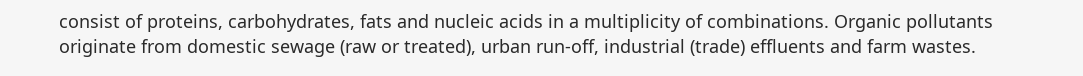consist of proteins, carbohydrates, fats and nucleic acids in a multiplicity of combinations. Organic pollutants originate from domestic sewage (raw or treated), urban run-off, industrial (trade) effluents and farm wastes.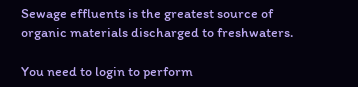Sewage effluents is the greatest source of organic materials discharged to freshwaters.

You need to login to perform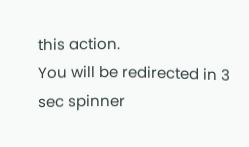this action.
You will be redirected in 3 sec spinner